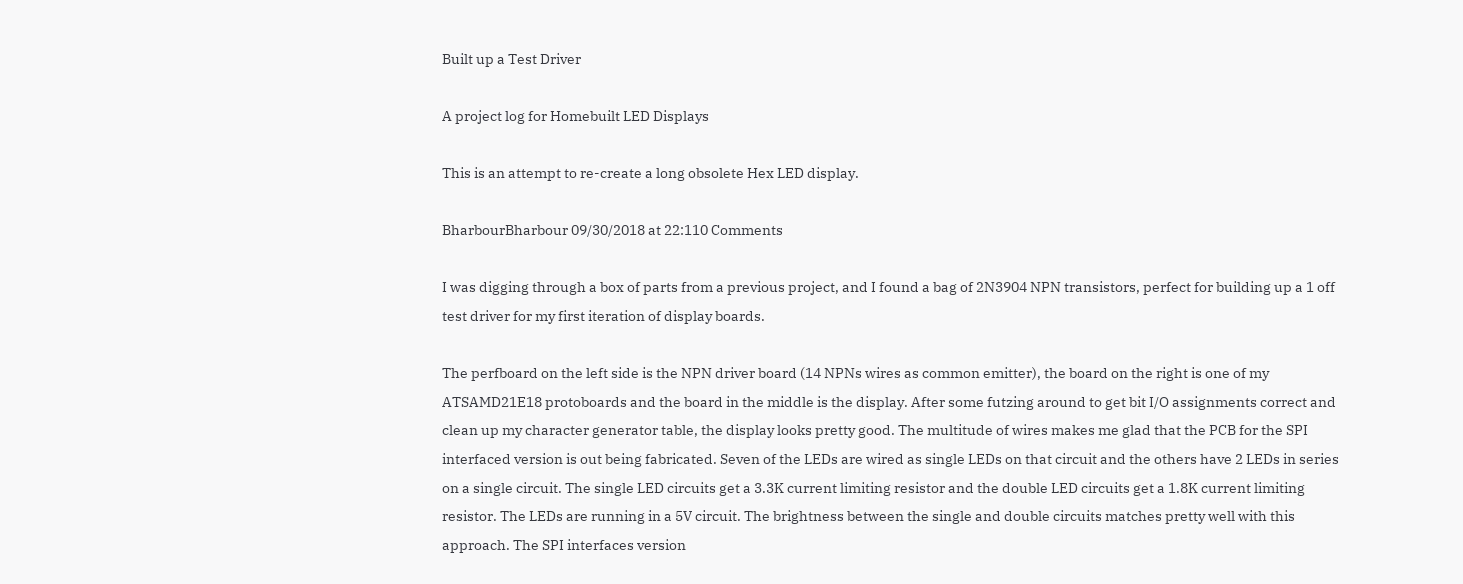Built up a Test Driver

A project log for Homebuilt LED Displays

This is an attempt to re-create a long obsolete Hex LED display.

BharbourBharbour 09/30/2018 at 22:110 Comments

I was digging through a box of parts from a previous project, and I found a bag of 2N3904 NPN transistors, perfect for building up a 1 off test driver for my first iteration of display boards.

The perfboard on the left side is the NPN driver board (14 NPNs wires as common emitter), the board on the right is one of my ATSAMD21E18 protoboards and the board in the middle is the display. After some futzing around to get bit I/O assignments correct and clean up my character generator table, the display looks pretty good. The multitude of wires makes me glad that the PCB for the SPI interfaced version is out being fabricated. Seven of the LEDs are wired as single LEDs on that circuit and the others have 2 LEDs in series on a single circuit. The single LED circuits get a 3.3K current limiting resistor and the double LED circuits get a 1.8K current limiting resistor. The LEDs are running in a 5V circuit. The brightness between the single and double circuits matches pretty well with this approach. The SPI interfaces version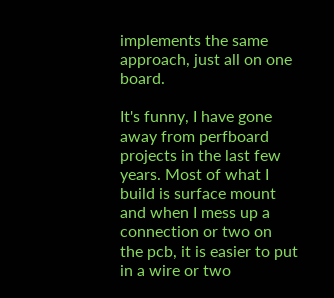implements the same approach, just all on one board.

It's funny, I have gone away from perfboard projects in the last few years. Most of what I build is surface mount and when I mess up a connection or two on the pcb, it is easier to put in a wire or two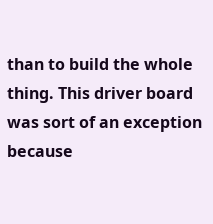than to build the whole thing. This driver board was sort of an exception because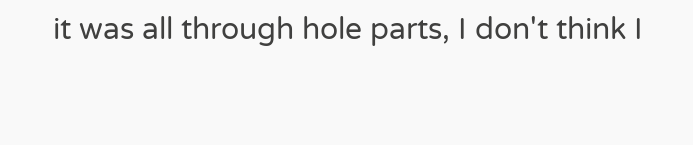it was all through hole parts, I don't think I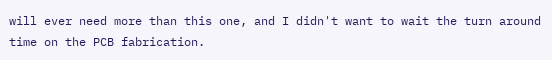will ever need more than this one, and I didn't want to wait the turn around time on the PCB fabrication.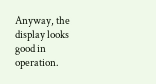Anyway, the display looks good in operation.